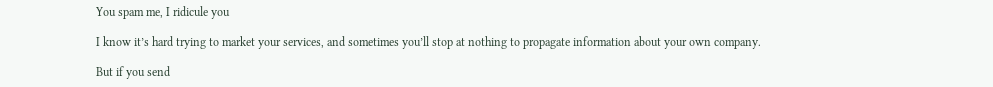You spam me, I ridicule you

I know it’s hard trying to market your services, and sometimes you’ll stop at nothing to propagate information about your own company.

But if you send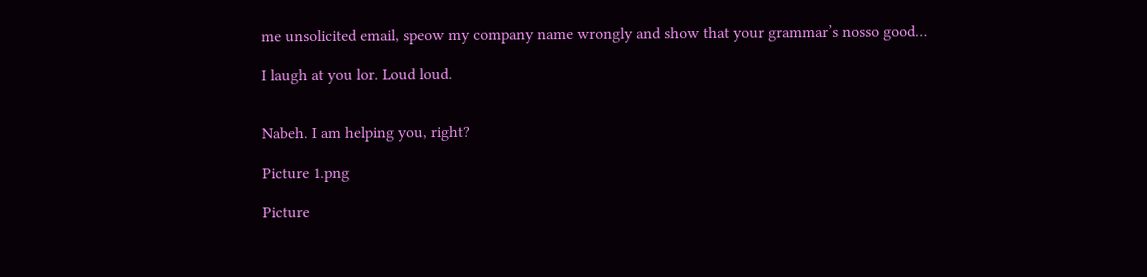me unsolicited email, speow my company name wrongly and show that your grammar’s nosso good…

I laugh at you lor. Loud loud.


Nabeh. I am helping you, right?

Picture 1.png

Picture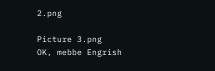2.png

Picture 3.png
OK, mebbe Engrish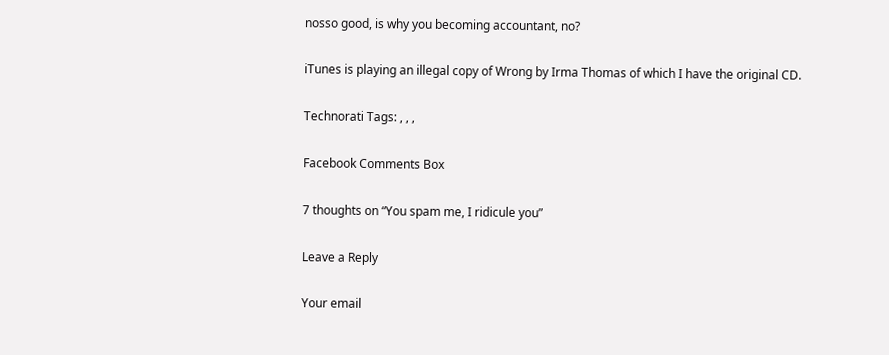nosso good, is why you becoming accountant, no?

iTunes is playing an illegal copy of Wrong by Irma Thomas of which I have the original CD.

Technorati Tags: , , ,

Facebook Comments Box

7 thoughts on “You spam me, I ridicule you”

Leave a Reply

Your email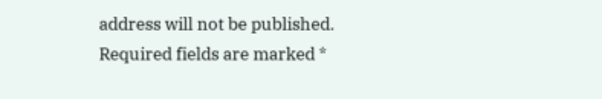address will not be published. Required fields are marked *